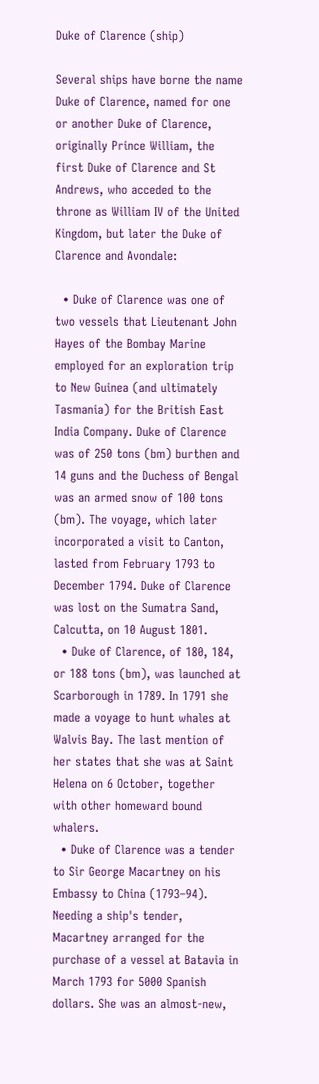Duke of Clarence (ship)

Several ships have borne the name Duke of Clarence, named for one or another Duke of Clarence, originally Prince William, the first Duke of Clarence and St Andrews, who acceded to the throne as William IV of the United Kingdom, but later the Duke of Clarence and Avondale:

  • Duke of Clarence was one of two vessels that Lieutenant John Hayes of the Bombay Marine employed for an exploration trip to New Guinea (and ultimately Tasmania) for the British East India Company. Duke of Clarence was of 250 tons (bm) burthen and 14 guns and the Duchess of Bengal was an armed snow of 100 tons (bm). The voyage, which later incorporated a visit to Canton, lasted from February 1793 to December 1794. Duke of Clarence was lost on the Sumatra Sand, Calcutta, on 10 August 1801.
  • Duke of Clarence, of 180, 184, or 188 tons (bm), was launched at Scarborough in 1789. In 1791 she made a voyage to hunt whales at Walvis Bay. The last mention of her states that she was at Saint Helena on 6 October, together with other homeward bound whalers.
  • Duke of Clarence was a tender to Sir George Macartney on his Embassy to China (1793–94). Needing a ship's tender, Macartney arranged for the purchase of a vessel at Batavia in March 1793 for 5000 Spanish dollars. She was an almost-new,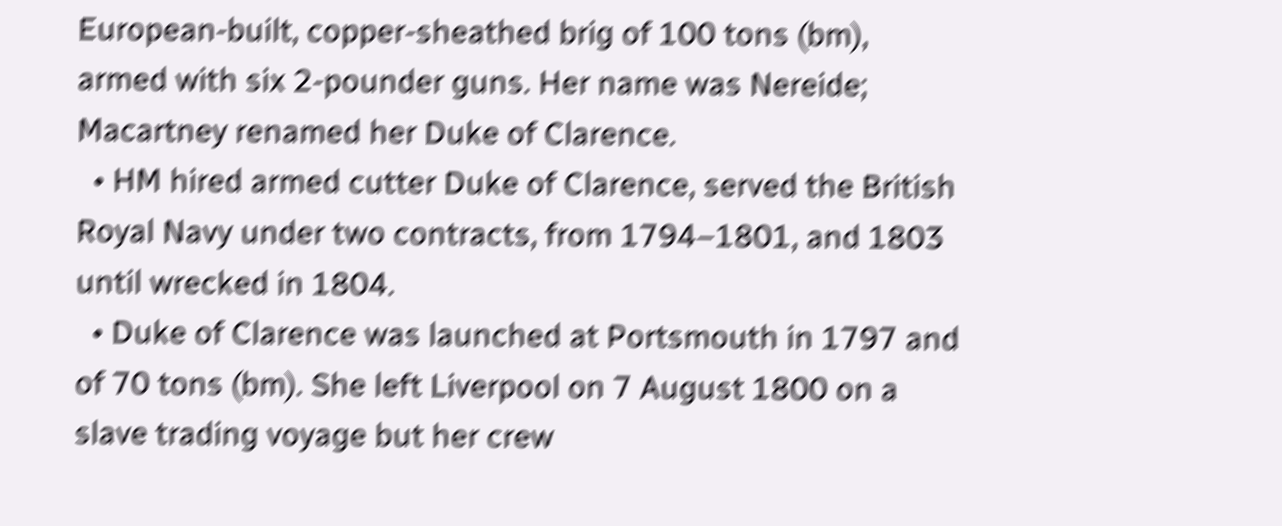European-built, copper-sheathed brig of 100 tons (bm), armed with six 2-pounder guns. Her name was Nereide; Macartney renamed her Duke of Clarence.
  • HM hired armed cutter Duke of Clarence, served the British Royal Navy under two contracts, from 1794–1801, and 1803 until wrecked in 1804.
  • Duke of Clarence was launched at Portsmouth in 1797 and of 70 tons (bm). She left Liverpool on 7 August 1800 on a slave trading voyage but her crew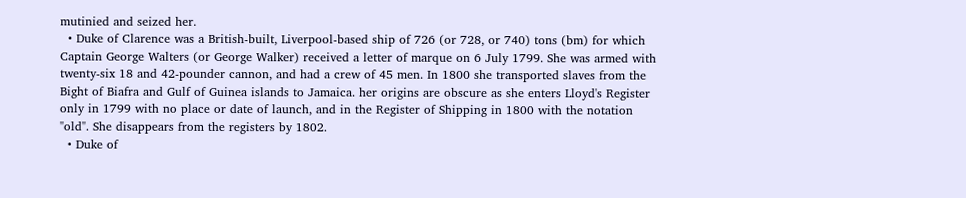mutinied and seized her.
  • Duke of Clarence was a British-built, Liverpool-based ship of 726 (or 728, or 740) tons (bm) for which Captain George Walters (or George Walker) received a letter of marque on 6 July 1799. She was armed with twenty-six 18 and 42-pounder cannon, and had a crew of 45 men. In 1800 she transported slaves from the Bight of Biafra and Gulf of Guinea islands to Jamaica. her origins are obscure as she enters Lloyd's Register only in 1799 with no place or date of launch, and in the Register of Shipping in 1800 with the notation "old". She disappears from the registers by 1802.
  • Duke of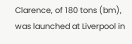Clarence, of 180 tons (bm), was launched at Liverpool in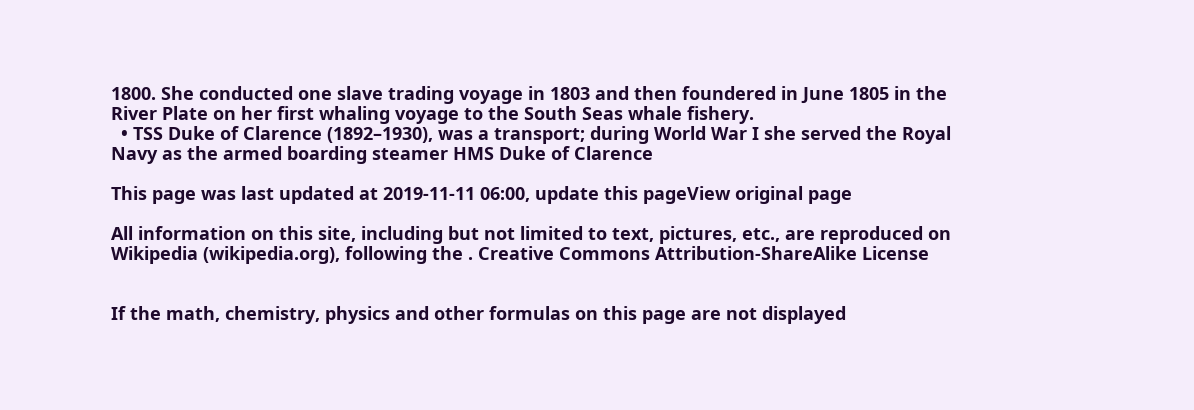1800. She conducted one slave trading voyage in 1803 and then foundered in June 1805 in the River Plate on her first whaling voyage to the South Seas whale fishery.
  • TSS Duke of Clarence (1892–1930), was a transport; during World War I she served the Royal Navy as the armed boarding steamer HMS Duke of Clarence

This page was last updated at 2019-11-11 06:00, update this pageView original page

All information on this site, including but not limited to text, pictures, etc., are reproduced on Wikipedia (wikipedia.org), following the . Creative Commons Attribution-ShareAlike License


If the math, chemistry, physics and other formulas on this page are not displayed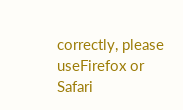correctly, please useFirefox or Safari